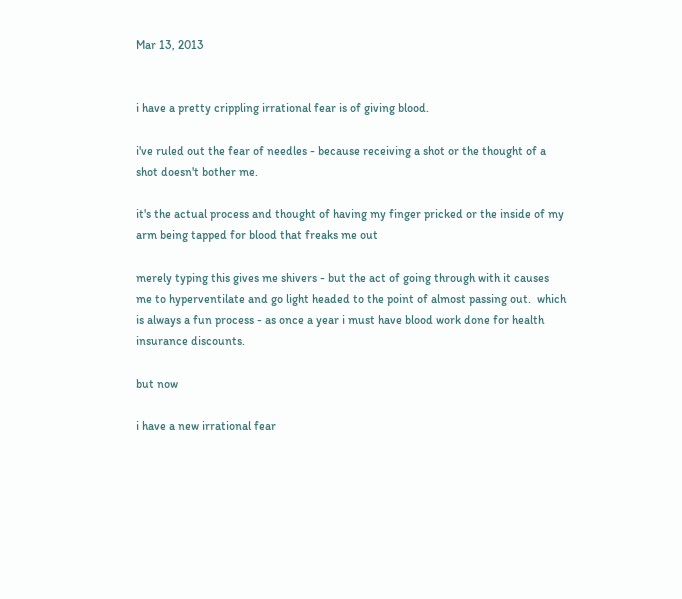Mar 13, 2013


i have a pretty crippling irrational fear is of giving blood.

i've ruled out the fear of needles - because receiving a shot or the thought of a shot doesn't bother me.

it's the actual process and thought of having my finger pricked or the inside of my arm being tapped for blood that freaks me out

merely typing this gives me shivers - but the act of going through with it causes me to hyperventilate and go light headed to the point of almost passing out.  which is always a fun process - as once a year i must have blood work done for health insurance discounts.

but now

i have a new irrational fear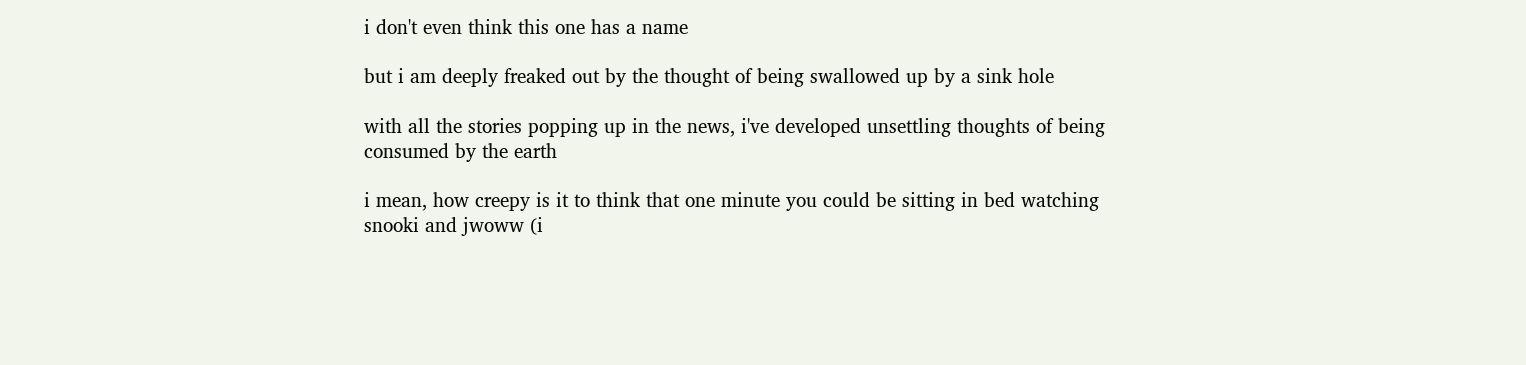i don't even think this one has a name

but i am deeply freaked out by the thought of being swallowed up by a sink hole

with all the stories popping up in the news, i've developed unsettling thoughts of being consumed by the earth

i mean, how creepy is it to think that one minute you could be sitting in bed watching snooki and jwoww (i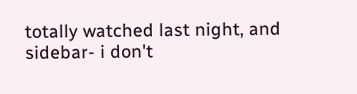totally watched last night, and sidebar- i don't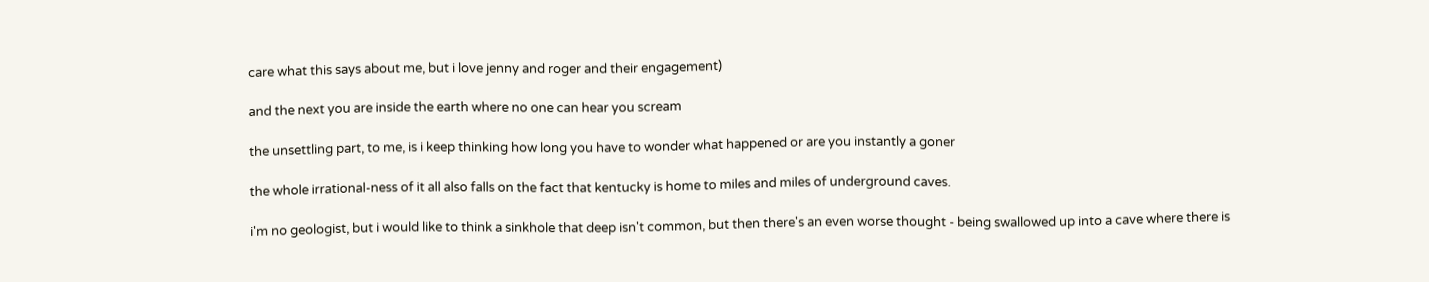care what this says about me, but i love jenny and roger and their engagement)

and the next you are inside the earth where no one can hear you scream

the unsettling part, to me, is i keep thinking how long you have to wonder what happened or are you instantly a goner

the whole irrational-ness of it all also falls on the fact that kentucky is home to miles and miles of underground caves.

i'm no geologist, but i would like to think a sinkhole that deep isn't common, but then there's an even worse thought - being swallowed up into a cave where there is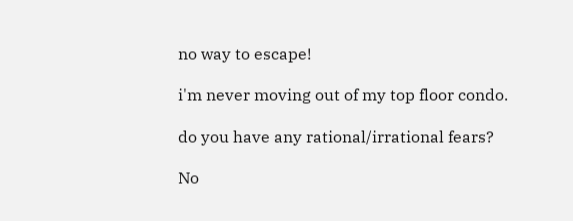no way to escape!

i'm never moving out of my top floor condo.

do you have any rational/irrational fears?

No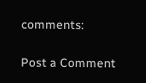comments:

Post a Comment